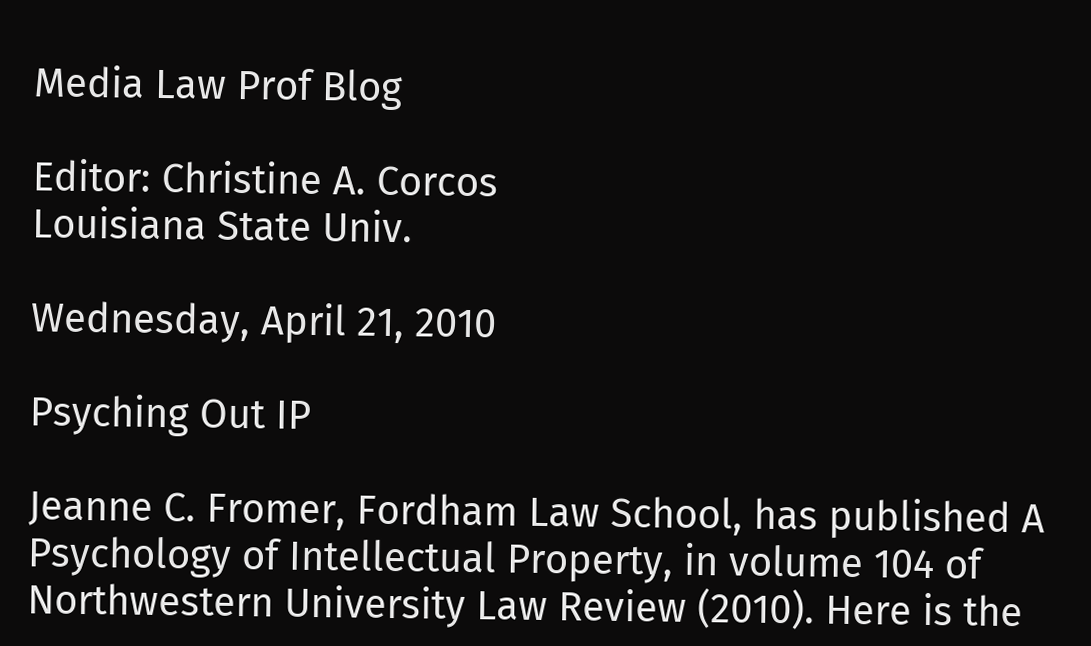Media Law Prof Blog

Editor: Christine A. Corcos
Louisiana State Univ.

Wednesday, April 21, 2010

Psyching Out IP

Jeanne C. Fromer, Fordham Law School, has published A Psychology of Intellectual Property, in volume 104 of Northwestern University Law Review (2010). Here is the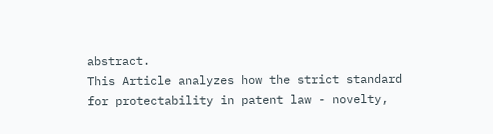abstract.
This Article analyzes how the strict standard for protectability in patent law - novelty,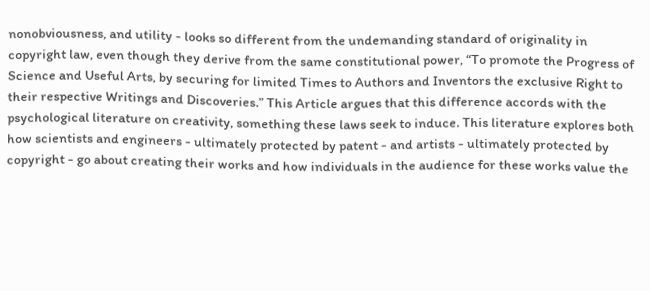nonobviousness, and utility - looks so different from the undemanding standard of originality in copyright law, even though they derive from the same constitutional power, “To promote the Progress of Science and Useful Arts, by securing for limited Times to Authors and Inventors the exclusive Right to their respective Writings and Discoveries.” This Article argues that this difference accords with the psychological literature on creativity, something these laws seek to induce. This literature explores both how scientists and engineers - ultimately protected by patent - and artists - ultimately protected by copyright - go about creating their works and how individuals in the audience for these works value the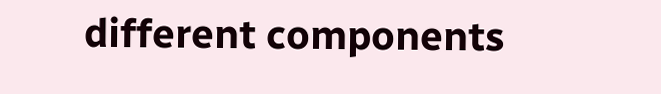different components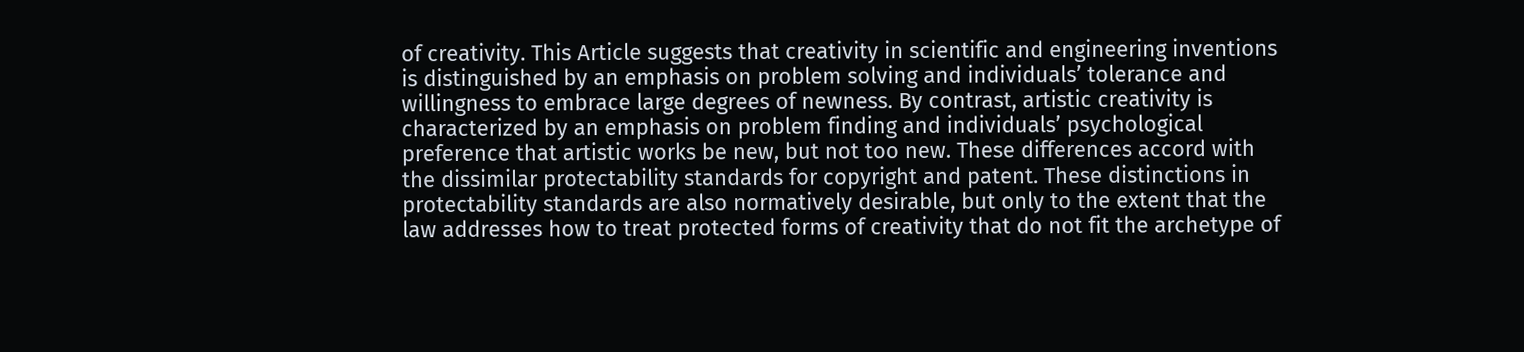of creativity. This Article suggests that creativity in scientific and engineering inventions is distinguished by an emphasis on problem solving and individuals’ tolerance and willingness to embrace large degrees of newness. By contrast, artistic creativity is characterized by an emphasis on problem finding and individuals’ psychological preference that artistic works be new, but not too new. These differences accord with the dissimilar protectability standards for copyright and patent. These distinctions in protectability standards are also normatively desirable, but only to the extent that the law addresses how to treat protected forms of creativity that do not fit the archetype of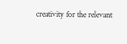creativity for the relevant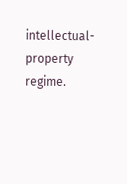intellectual-property regime.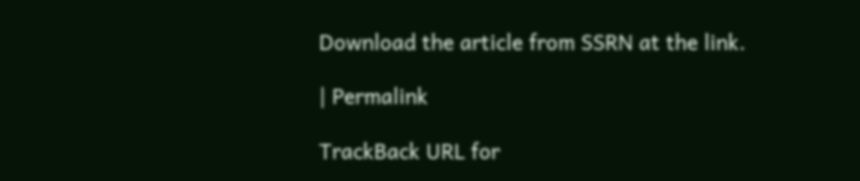Download the article from SSRN at the link.

| Permalink

TrackBack URL for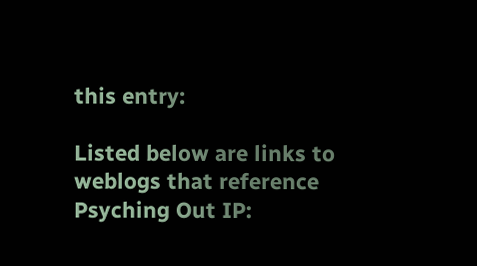this entry:

Listed below are links to weblogs that reference Psyching Out IP: